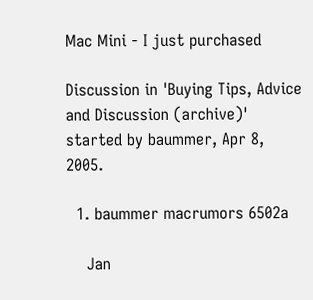Mac Mini - I just purchased

Discussion in 'Buying Tips, Advice and Discussion (archive)' started by baummer, Apr 8, 2005.

  1. baummer macrumors 6502a

    Jan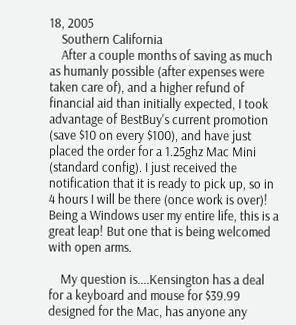18, 2005
    Southern California
    After a couple months of saving as much as humanly possible (after expenses were taken care of), and a higher refund of financial aid than initially expected, I took advantage of BestBuy's current promotion (save $10 on every $100), and have just placed the order for a 1.25ghz Mac Mini (standard config). I just received the notification that it is ready to pick up, so in 4 hours I will be there (once work is over)! Being a Windows user my entire life, this is a great leap! But one that is being welcomed with open arms.

    My question is....Kensington has a deal for a keyboard and mouse for $39.99 designed for the Mac, has anyone any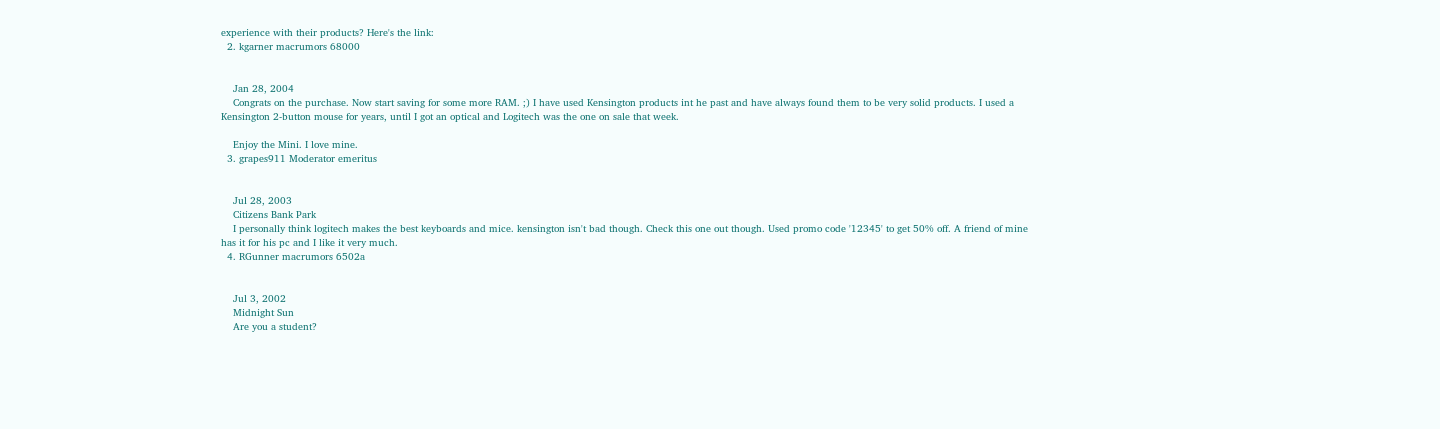experience with their products? Here's the link:
  2. kgarner macrumors 68000


    Jan 28, 2004
    Congrats on the purchase. Now start saving for some more RAM. ;) I have used Kensington products int he past and have always found them to be very solid products. I used a Kensington 2-button mouse for years, until I got an optical and Logitech was the one on sale that week.

    Enjoy the Mini. I love mine.
  3. grapes911 Moderator emeritus


    Jul 28, 2003
    Citizens Bank Park
    I personally think logitech makes the best keyboards and mice. kensington isn't bad though. Check this one out though. Used promo code '12345' to get 50% off. A friend of mine has it for his pc and I like it very much.
  4. RGunner macrumors 6502a


    Jul 3, 2002
    Midnight Sun
    Are you a student?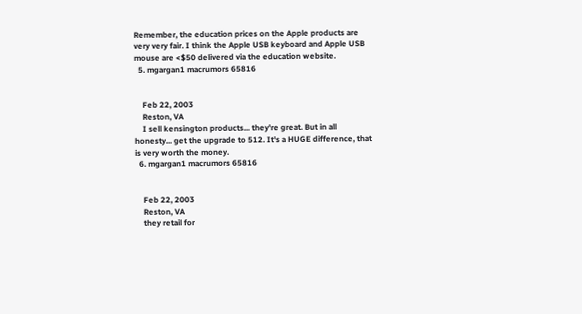Remember, the education prices on the Apple products are very very fair. I think the Apple USB keyboard and Apple USB mouse are <$50 delivered via the education website.
  5. mgargan1 macrumors 65816


    Feb 22, 2003
    Reston, VA
    I sell kensington products... they're great. But in all honesty... get the upgrade to 512. It's a HUGE difference, that is very worth the money.
  6. mgargan1 macrumors 65816


    Feb 22, 2003
    Reston, VA
    they retail for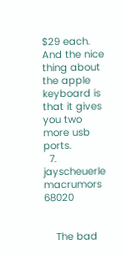$29 each. And the nice thing about the apple keyboard is that it gives you two more usb ports.
  7. jayscheuerle macrumors 68020


    The bad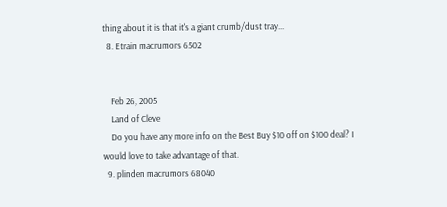thing about it is that it's a giant crumb/dust tray...
  8. Etrain macrumors 6502


    Feb 26, 2005
    Land of Cleve
    Do you have any more info on the Best Buy $10 off on $100 deal? I would love to take advantage of that.
  9. plinden macrumors 68040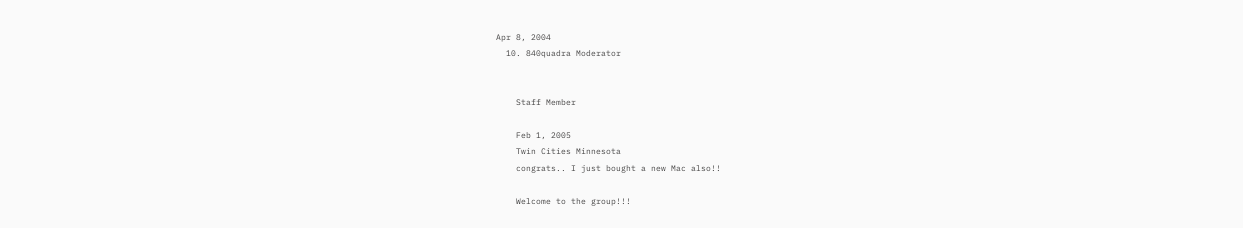Apr 8, 2004
  10. 840quadra Moderator


    Staff Member

    Feb 1, 2005
    Twin Cities Minnesota
    congrats.. I just bought a new Mac also!!

    Welcome to the group!!!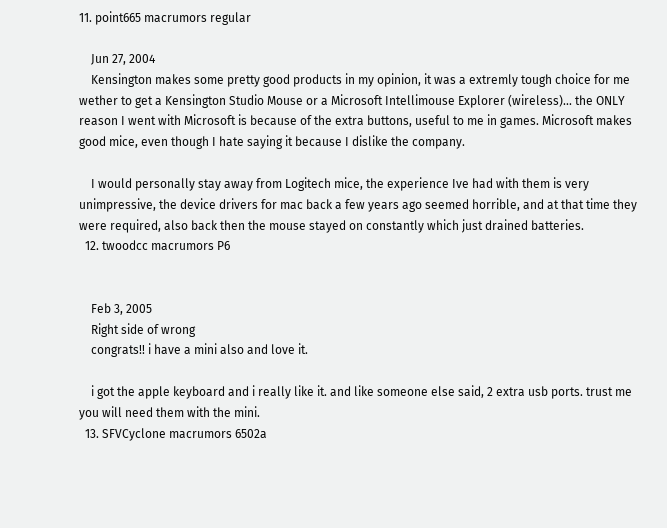11. point665 macrumors regular

    Jun 27, 2004
    Kensington makes some pretty good products in my opinion, it was a extremly tough choice for me wether to get a Kensington Studio Mouse or a Microsoft Intellimouse Explorer (wireless)... the ONLY reason I went with Microsoft is because of the extra buttons, useful to me in games. Microsoft makes good mice, even though I hate saying it because I dislike the company.

    I would personally stay away from Logitech mice, the experience Ive had with them is very unimpressive, the device drivers for mac back a few years ago seemed horrible, and at that time they were required, also back then the mouse stayed on constantly which just drained batteries.
  12. twoodcc macrumors P6


    Feb 3, 2005
    Right side of wrong
    congrats!! i have a mini also and love it.

    i got the apple keyboard and i really like it. and like someone else said, 2 extra usb ports. trust me you will need them with the mini.
  13. SFVCyclone macrumors 6502a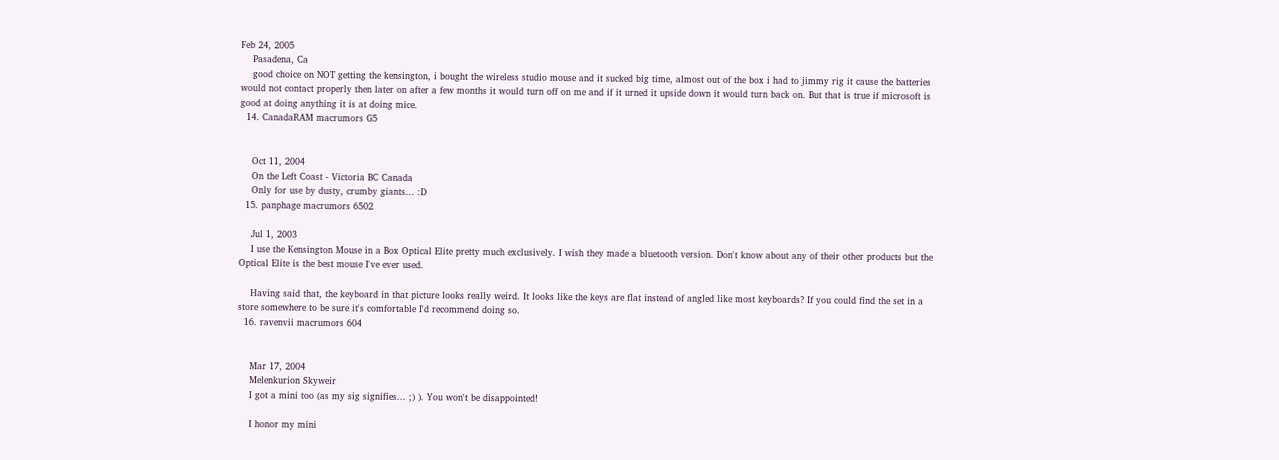Feb 24, 2005
    Pasadena, Ca
    good choice on NOT getting the kensington, i bought the wireless studio mouse and it sucked big time, almost out of the box i had to jimmy rig it cause the batteries would not contact properly then later on after a few months it would turn off on me and if it urned it upside down it would turn back on. But that is true if microsoft is good at doing anything it is at doing mice.
  14. CanadaRAM macrumors G5


    Oct 11, 2004
    On the Left Coast - Victoria BC Canada
    Only for use by dusty, crumby giants... :D
  15. panphage macrumors 6502

    Jul 1, 2003
    I use the Kensington Mouse in a Box Optical Elite pretty much exclusively. I wish they made a bluetooth version. Don't know about any of their other products but the Optical Elite is the best mouse I've ever used.

    Having said that, the keyboard in that picture looks really weird. It looks like the keys are flat instead of angled like most keyboards? If you could find the set in a store somewhere to be sure it's comfortable I'd recommend doing so.
  16. ravenvii macrumors 604


    Mar 17, 2004
    Melenkurion Skyweir
    I got a mini too (as my sig signifies... ;) ). You won't be disappointed!

    I honor my mini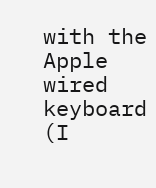with the Apple wired keyboard (I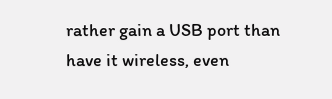rather gain a USB port than have it wireless, even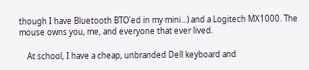though I have Bluetooth BTO'ed in my mini...) and a Logitech MX1000. The mouse owns you, me, and everyone that ever lived.

    At school, I have a cheap, unbranded Dell keyboard and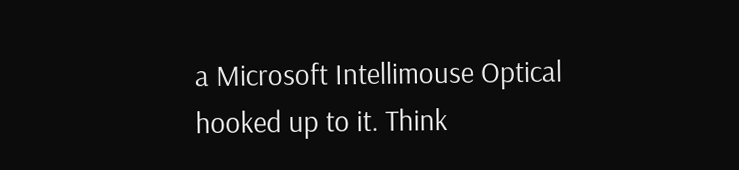a Microsoft Intellimouse Optical hooked up to it. Think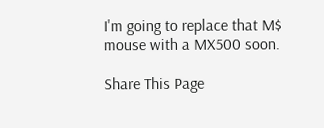I'm going to replace that M$ mouse with a MX500 soon.

Share This Page